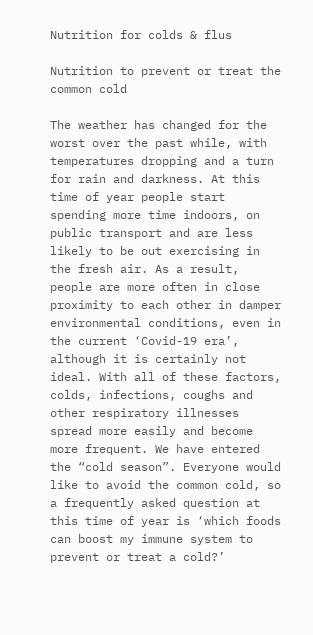Nutrition for colds & flus

Nutrition to prevent or treat the common cold

The weather has changed for the worst over the past while, with temperatures dropping and a turn for rain and darkness. At this time of year people start spending more time indoors, on public transport and are less likely to be out exercising in the fresh air. As a result, people are more often in close proximity to each other in damper environmental conditions, even in the current ‘Covid-19 era’, although it is certainly not ideal. With all of these factors, colds, infections, coughs and other respiratory illnesses spread more easily and become more frequent. We have entered the “cold season”. Everyone would like to avoid the common cold, so a frequently asked question at this time of year is ‘which foods can boost my immune system to prevent or treat a cold?’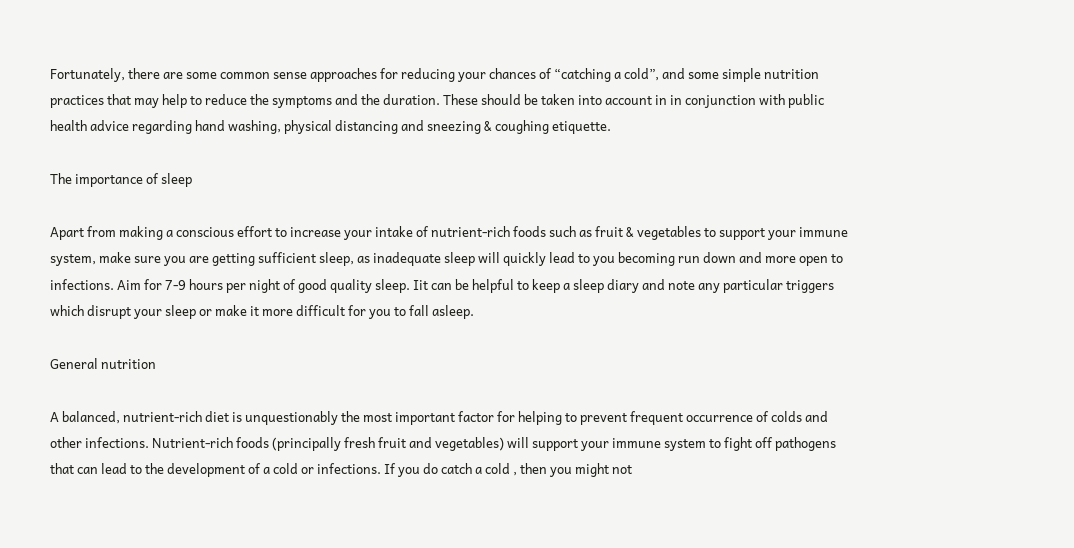Fortunately, there are some common sense approaches for reducing your chances of “catching a cold”, and some simple nutrition practices that may help to reduce the symptoms and the duration. These should be taken into account in in conjunction with public health advice regarding hand washing, physical distancing and sneezing & coughing etiquette.

The importance of sleep

Apart from making a conscious effort to increase your intake of nutrient-rich foods such as fruit & vegetables to support your immune system, make sure you are getting sufficient sleep, as inadequate sleep will quickly lead to you becoming run down and more open to infections. Aim for 7-9 hours per night of good quality sleep. Iit can be helpful to keep a sleep diary and note any particular triggers which disrupt your sleep or make it more difficult for you to fall asleep.

General nutrition

A balanced, nutrient-rich diet is unquestionably the most important factor for helping to prevent frequent occurrence of colds and other infections. Nutrient-rich foods (principally fresh fruit and vegetables) will support your immune system to fight off pathogens that can lead to the development of a cold or infections. If you do catch a cold , then you might not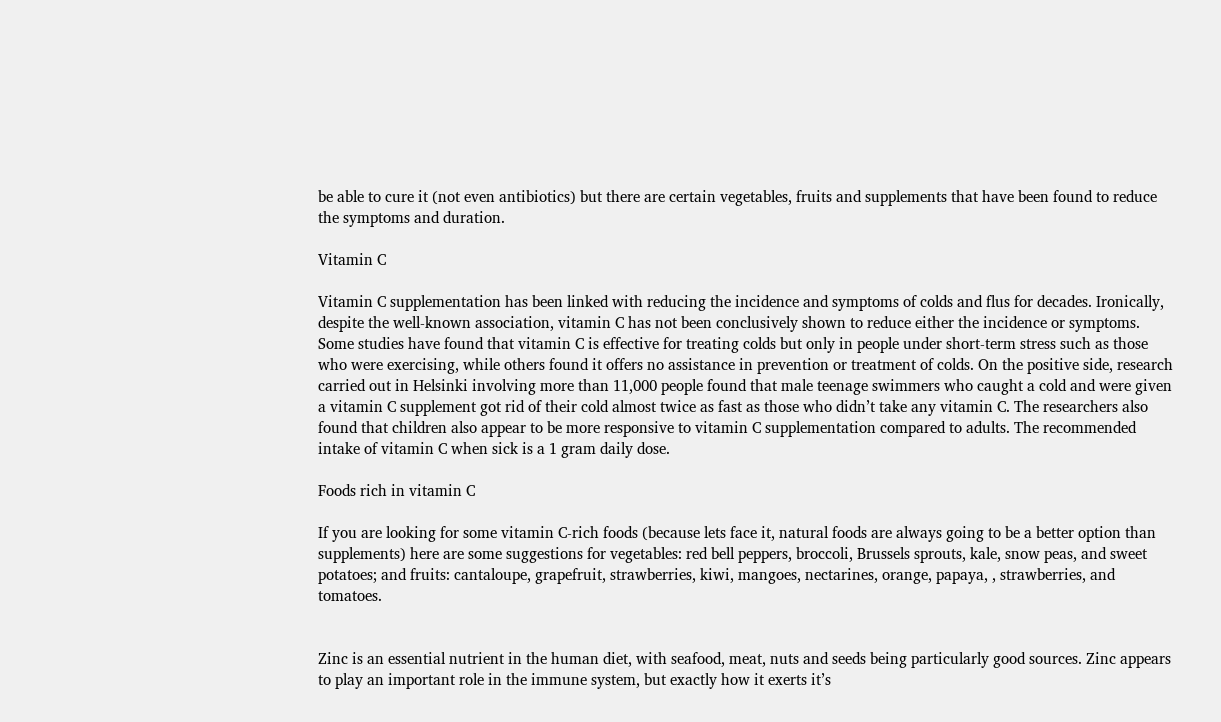be able to cure it (not even antibiotics) but there are certain vegetables, fruits and supplements that have been found to reduce the symptoms and duration.

Vitamin C

Vitamin C supplementation has been linked with reducing the incidence and symptoms of colds and flus for decades. Ironically, despite the well-known association, vitamin C has not been conclusively shown to reduce either the incidence or symptoms. Some studies have found that vitamin C is effective for treating colds but only in people under short-term stress such as those who were exercising, while others found it offers no assistance in prevention or treatment of colds. On the positive side, research carried out in Helsinki involving more than 11,000 people found that male teenage swimmers who caught a cold and were given a vitamin C supplement got rid of their cold almost twice as fast as those who didn’t take any vitamin C. The researchers also found that children also appear to be more responsive to vitamin C supplementation compared to adults. The recommended intake of vitamin C when sick is a 1 gram daily dose.

Foods rich in vitamin C

If you are looking for some vitamin C-rich foods (because lets face it, natural foods are always going to be a better option than supplements) here are some suggestions for vegetables: red bell peppers, broccoli, Brussels sprouts, kale, snow peas, and sweet potatoes; and fruits: cantaloupe, grapefruit, strawberries, kiwi, mangoes, nectarines, orange, papaya, , strawberries, and tomatoes.


Zinc is an essential nutrient in the human diet, with seafood, meat, nuts and seeds being particularly good sources. Zinc appears to play an important role in the immune system, but exactly how it exerts it’s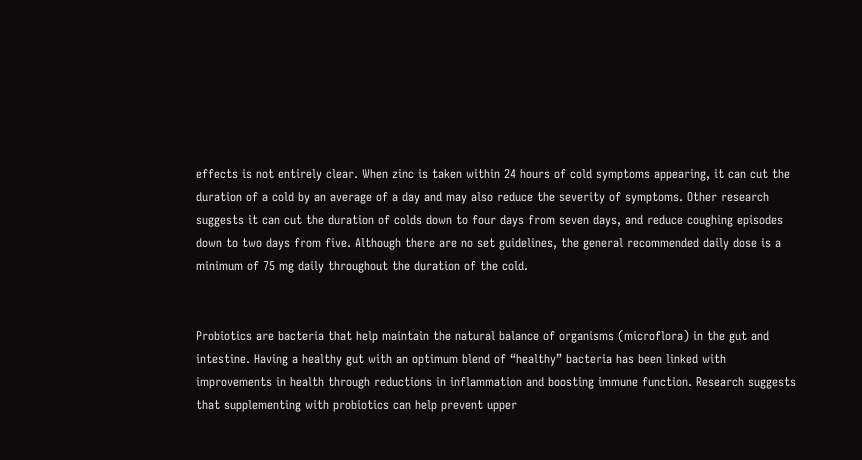effects is not entirely clear. When zinc is taken within 24 hours of cold symptoms appearing, it can cut the duration of a cold by an average of a day and may also reduce the severity of symptoms. Other research suggests it can cut the duration of colds down to four days from seven days, and reduce coughing episodes down to two days from five. Although there are no set guidelines, the general recommended daily dose is a minimum of 75 mg daily throughout the duration of the cold.


Probiotics are bacteria that help maintain the natural balance of organisms (microflora) in the gut and intestine. Having a healthy gut with an optimum blend of “healthy” bacteria has been linked with improvements in health through reductions in inflammation and boosting immune function. Research suggests that supplementing with probiotics can help prevent upper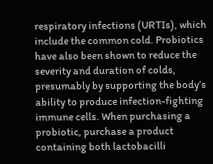respiratory infections (URTIs), which include the common cold. Probiotics have also been shown to reduce the severity and duration of colds, presumably by supporting the body’s ability to produce infection-fighting immune cells. When purchasing a probiotic, purchase a product containing both lactobacilli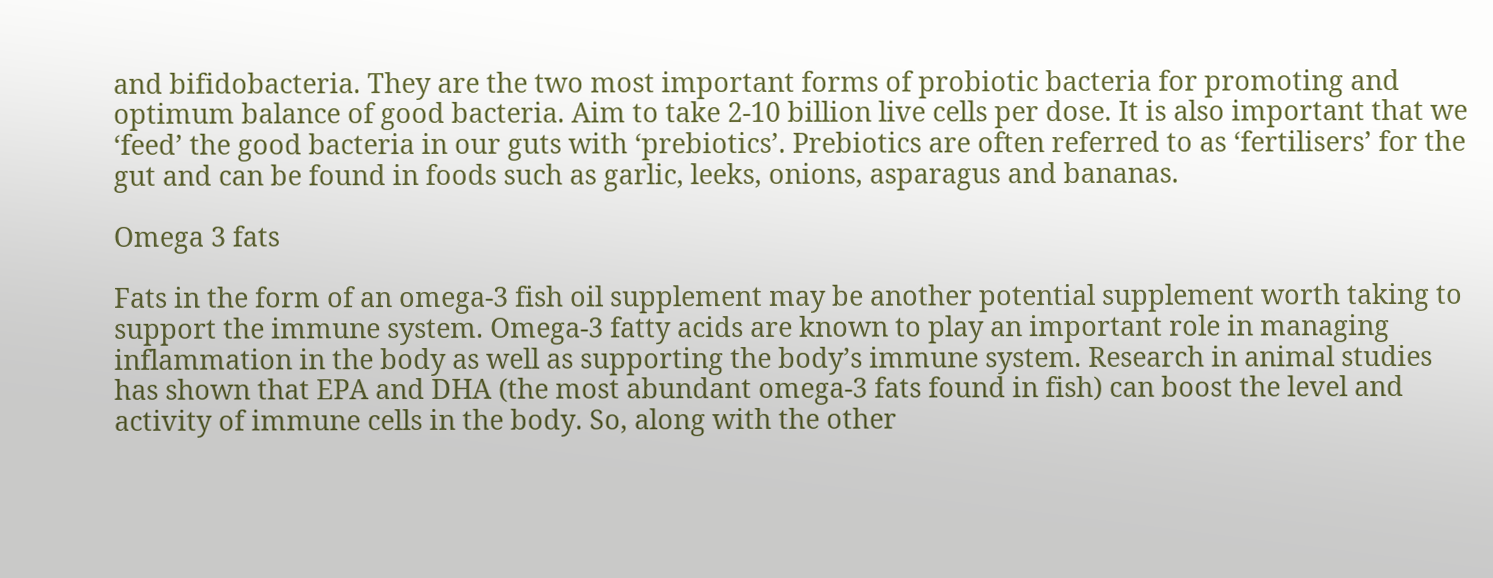and bifidobacteria. They are the two most important forms of probiotic bacteria for promoting and optimum balance of good bacteria. Aim to take 2-10 billion live cells per dose. It is also important that we ‘feed’ the good bacteria in our guts with ‘prebiotics’. Prebiotics are often referred to as ‘fertilisers’ for the gut and can be found in foods such as garlic, leeks, onions, asparagus and bananas.

Omega 3 fats

Fats in the form of an omega-3 fish oil supplement may be another potential supplement worth taking to support the immune system. Omega-3 fatty acids are known to play an important role in managing inflammation in the body as well as supporting the body’s immune system. Research in animal studies has shown that EPA and DHA (the most abundant omega-3 fats found in fish) can boost the level and activity of immune cells in the body. So, along with the other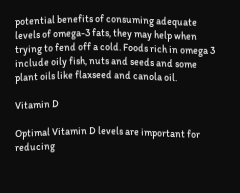potential benefits of consuming adequate levels of omega-3 fats, they may help when trying to fend off a cold. Foods rich in omega 3 include oily fish, nuts and seeds and some plant oils like flaxseed and canola oil.

Vitamin D

Optimal Vitamin D levels are important for reducing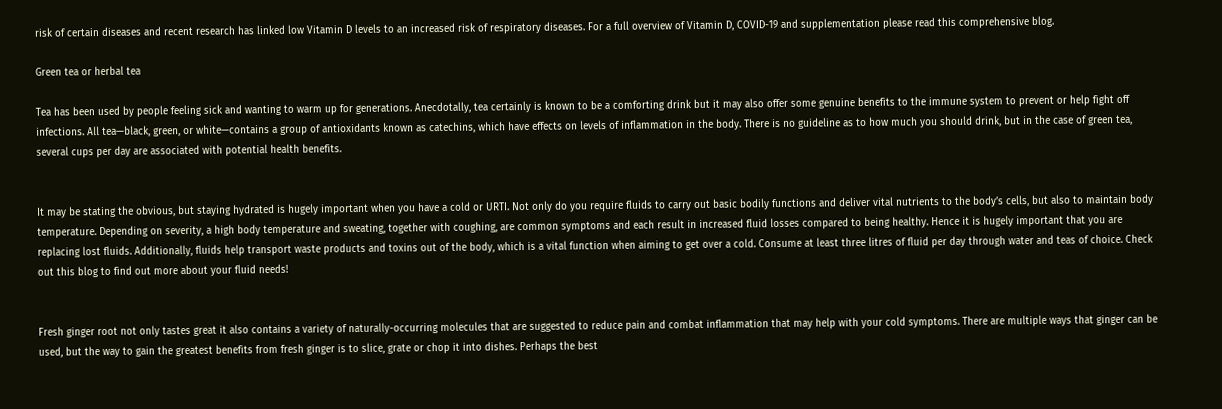risk of certain diseases and recent research has linked low Vitamin D levels to an increased risk of respiratory diseases. For a full overview of Vitamin D, COVID-19 and supplementation please read this comprehensive blog.

Green tea or herbal tea

Tea has been used by people feeling sick and wanting to warm up for generations. Anecdotally, tea certainly is known to be a comforting drink but it may also offer some genuine benefits to the immune system to prevent or help fight off infections. All tea—black, green, or white—contains a group of antioxidants known as catechins, which have effects on levels of inflammation in the body. There is no guideline as to how much you should drink, but in the case of green tea, several cups per day are associated with potential health benefits.


It may be stating the obvious, but staying hydrated is hugely important when you have a cold or URTI. Not only do you require fluids to carry out basic bodily functions and deliver vital nutrients to the body’s cells, but also to maintain body temperature. Depending on severity, a high body temperature and sweating, together with coughing, are common symptoms and each result in increased fluid losses compared to being healthy. Hence it is hugely important that you are replacing lost fluids. Additionally, fluids help transport waste products and toxins out of the body, which is a vital function when aiming to get over a cold. Consume at least three litres of fluid per day through water and teas of choice. Check out this blog to find out more about your fluid needs!


Fresh ginger root not only tastes great it also contains a variety of naturally-occurring molecules that are suggested to reduce pain and combat inflammation that may help with your cold symptoms. There are multiple ways that ginger can be used, but the way to gain the greatest benefits from fresh ginger is to slice, grate or chop it into dishes. Perhaps the best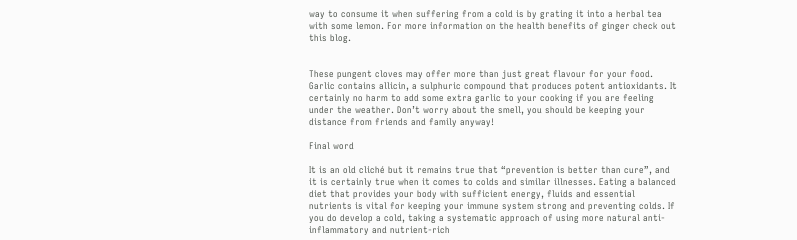way to consume it when suffering from a cold is by grating it into a herbal tea with some lemon. For more information on the health benefits of ginger check out this blog.


These pungent cloves may offer more than just great flavour for your food. Garlic contains allicin, a sulphuric compound that produces potent antioxidants. It certainly no harm to add some extra garlic to your cooking if you are feeling under the weather. Don’t worry about the smell, you should be keeping your distance from friends and family anyway!

Final word

It is an old cliché but it remains true that “prevention is better than cure”, and it is certainly true when it comes to colds and similar illnesses. Eating a balanced diet that provides your body with sufficient energy, fluids and essential nutrients is vital for keeping your immune system strong and preventing colds. If you do develop a cold, taking a systematic approach of using more natural anti-inflammatory and nutrient-rich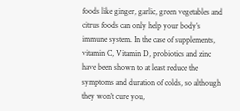foods like ginger, garlic, green vegetables and citrus foods can only help your body’s immune system. In the case of supplements, vitamin C, Vitamin D, probiotics and zinc have been shown to at least reduce the symptoms and duration of colds, so although they won’t cure you,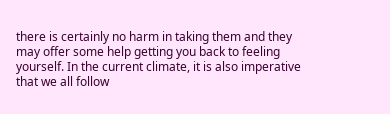there is certainly no harm in taking them and they may offer some help getting you back to feeling yourself. In the current climate, it is also imperative that we all follow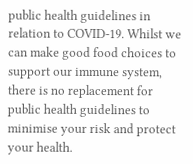public health guidelines in relation to COVID-19. Whilst we can make good food choices to support our immune system, there is no replacement for public health guidelines to minimise your risk and protect your health.